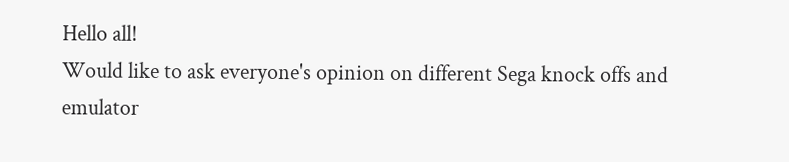Hello all!
Would like to ask everyone's opinion on different Sega knock offs and emulator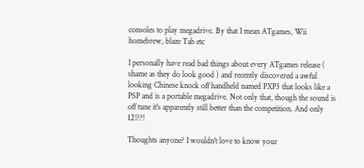consoles to play megadrive. By that I mean ATgames, Wii homebrew, blaze Tab etc

I personally have read bad things about every ATgames release ( shame as they do look good ) and recently discovered a awful looking Chinese knock off handheld named PXP3 that looks like a PSP and is a portable megadrive. Not only that, though the sound is off tune it's apparently still better than the competition. And only 12!??!

Thoughts anyone? I wouldn't love to know your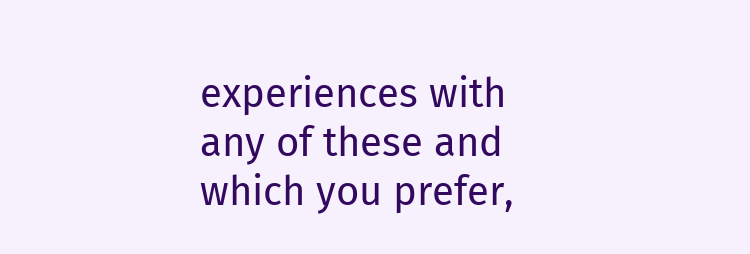experiences with any of these and which you prefer,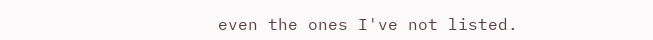even the ones I've not listed.